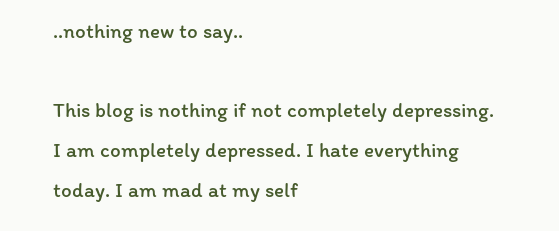..nothing new to say..

This blog is nothing if not completely depressing. I am completely depressed. I hate everything today. I am mad at my self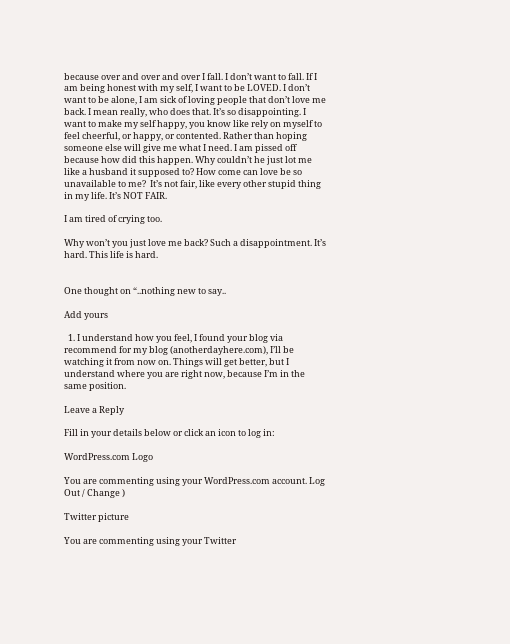because over and over and over I fall. I don’t want to fall. If I am being honest with my self, I want to be LOVED. I don’t want to be alone, I am sick of loving people that don’t love me back. I mean really, who does that. It’s so disappointing. I want to make my self happy, you know like rely on myself to feel cheerful, or happy, or contented. Rather than hoping someone else will give me what I need. I am pissed off because how did this happen. Why couldn’t he just lot me like a husband it supposed to? How come can love be so unavailable to me?  It’s not fair, like every other stupid thing in my life. It’s NOT FAIR.

I am tired of crying too.

Why won’t you just love me back? Such a disappointment. It’s hard. This life is hard.


One thought on “..nothing new to say..

Add yours

  1. I understand how you feel, I found your blog via recommend for my blog (anotherdayhere.com), I’ll be watching it from now on. Things will get better, but I understand where you are right now, because I’m in the same position.

Leave a Reply

Fill in your details below or click an icon to log in:

WordPress.com Logo

You are commenting using your WordPress.com account. Log Out / Change )

Twitter picture

You are commenting using your Twitter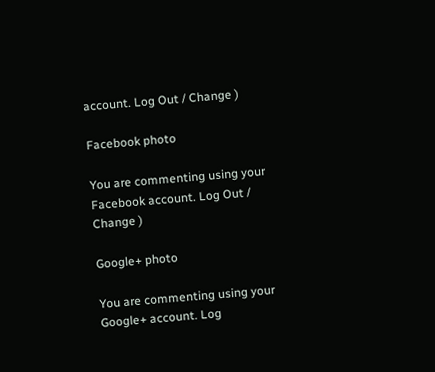account. Log Out / Change )

Facebook photo

You are commenting using your Facebook account. Log Out / Change )

Google+ photo

You are commenting using your Google+ account. Log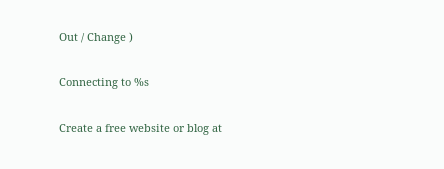Out / Change )

Connecting to %s

Create a free website or blog at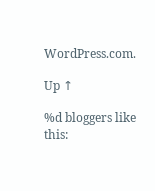WordPress.com.

Up ↑

%d bloggers like this: